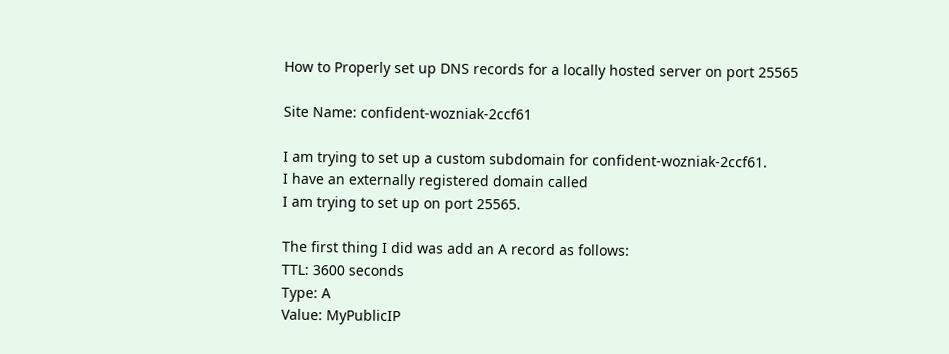How to Properly set up DNS records for a locally hosted server on port 25565

Site Name: confident-wozniak-2ccf61

I am trying to set up a custom subdomain for confident-wozniak-2ccf61.
I have an externally registered domain called
I am trying to set up on port 25565.

The first thing I did was add an A record as follows:
TTL: 3600 seconds
Type: A
Value: MyPublicIP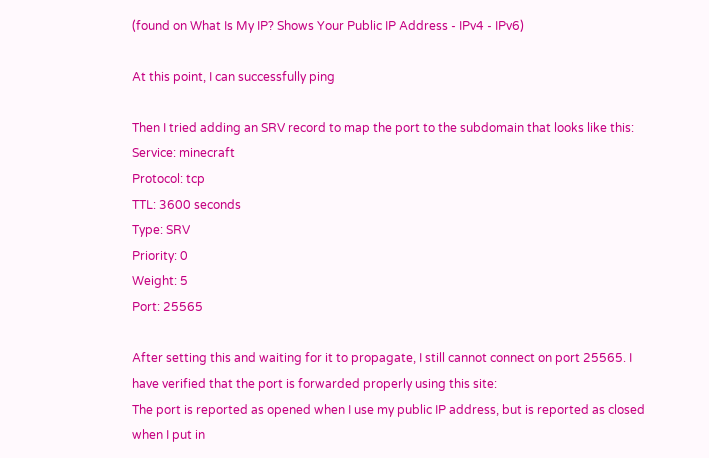(found on What Is My IP? Shows Your Public IP Address - IPv4 - IPv6)

At this point, I can successfully ping

Then I tried adding an SRV record to map the port to the subdomain that looks like this:
Service: minecraft
Protocol: tcp
TTL: 3600 seconds
Type: SRV
Priority: 0
Weight: 5
Port: 25565

After setting this and waiting for it to propagate, I still cannot connect on port 25565. I have verified that the port is forwarded properly using this site:
The port is reported as opened when I use my public IP address, but is reported as closed when I put in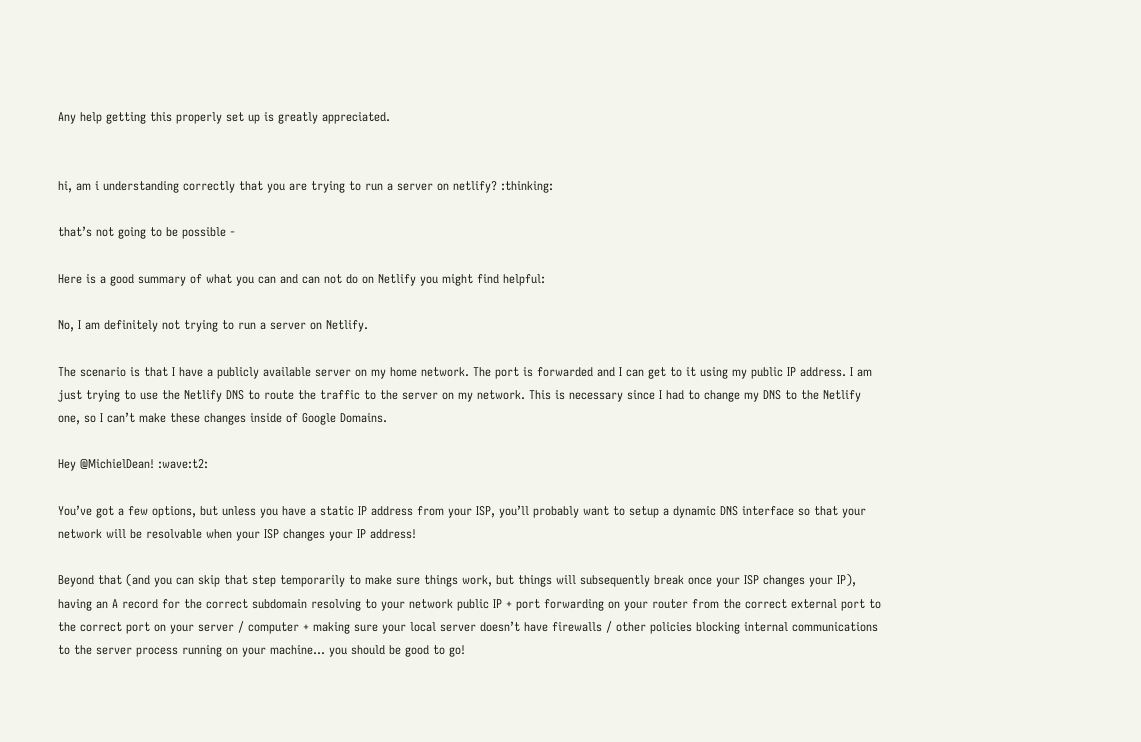Any help getting this properly set up is greatly appreciated.


hi, am i understanding correctly that you are trying to run a server on netlify? :thinking:

that’s not going to be possible -

Here is a good summary of what you can and can not do on Netlify you might find helpful:

No, I am definitely not trying to run a server on Netlify.

The scenario is that I have a publicly available server on my home network. The port is forwarded and I can get to it using my public IP address. I am just trying to use the Netlify DNS to route the traffic to the server on my network. This is necessary since I had to change my DNS to the Netlify one, so I can’t make these changes inside of Google Domains.

Hey @MichielDean! :wave:t2:

You’ve got a few options, but unless you have a static IP address from your ISP, you’ll probably want to setup a dynamic DNS interface so that your network will be resolvable when your ISP changes your IP address!

Beyond that (and you can skip that step temporarily to make sure things work, but things will subsequently break once your ISP changes your IP), having an A record for the correct subdomain resolving to your network public IP + port forwarding on your router from the correct external port to the correct port on your server / computer + making sure your local server doesn’t have firewalls / other policies blocking internal communications to the server process running on your machine… you should be good to go!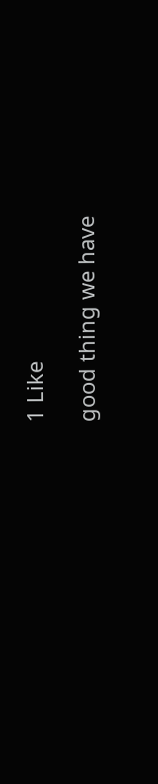1 Like

good thing we have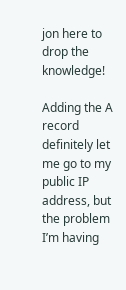jon here to drop the knowledge!

Adding the A record definitely let me go to my public IP address, but the problem I’m having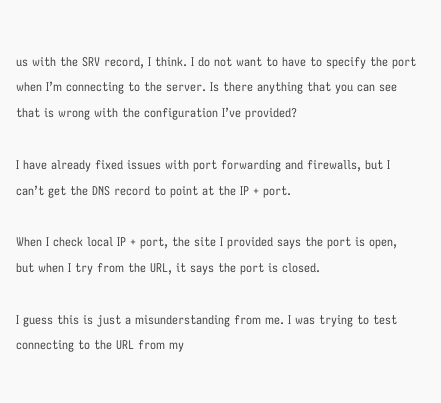us with the SRV record, I think. I do not want to have to specify the port when I’m connecting to the server. Is there anything that you can see that is wrong with the configuration I’ve provided?

I have already fixed issues with port forwarding and firewalls, but I can’t get the DNS record to point at the IP + port.

When I check local IP + port, the site I provided says the port is open, but when I try from the URL, it says the port is closed.

I guess this is just a misunderstanding from me. I was trying to test connecting to the URL from my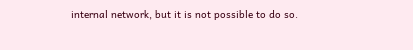internal network, but it is not possible to do so.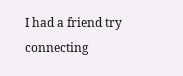I had a friend try connecting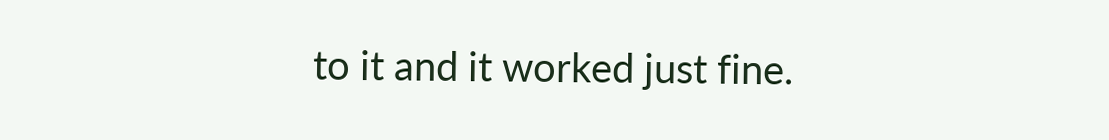to it and it worked just fine.